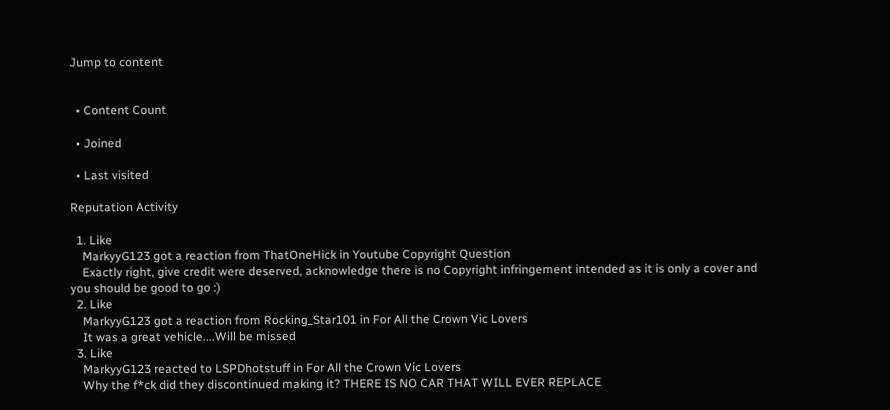Jump to content


  • Content Count

  • Joined

  • Last visited

Reputation Activity

  1. Like
    MarkyyG123 got a reaction from ThatOneHick in Youtube Copyright Question
    Exactly right, give credit were deserved, acknowledge there is no Copyright infringement intended as it is only a cover and you should be good to go :)
  2. Like
    MarkyyG123 got a reaction from Rocking_Star101 in For All the Crown Vic Lovers
    It was a great vehicle....Will be missed
  3. Like
    MarkyyG123 reacted to LSPDhotstuff in For All the Crown Vic Lovers
    Why the f*ck did they discontinued making it? THERE IS NO CAR THAT WILL EVER REPLACE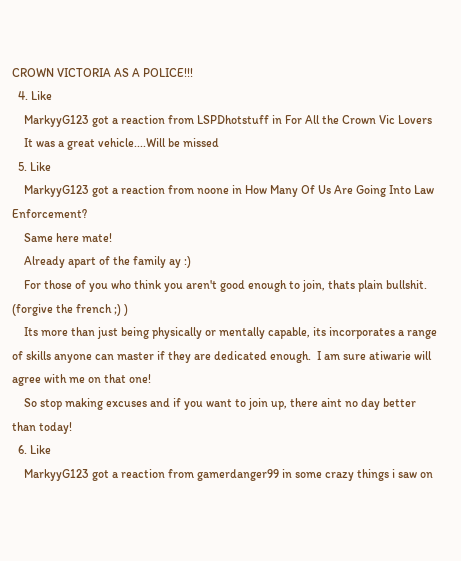CROWN VICTORIA AS A POLICE!!!
  4. Like
    MarkyyG123 got a reaction from LSPDhotstuff in For All the Crown Vic Lovers
    It was a great vehicle....Will be missed
  5. Like
    MarkyyG123 got a reaction from noone in How Many Of Us Are Going Into Law Enforcement?
    Same here mate!
    Already apart of the family ay :)
    For those of you who think you aren't good enough to join, thats plain bullshit. (forgive the french ;) )
    Its more than just being physically or mentally capable, its incorporates a range of skills anyone can master if they are dedicated enough.  I am sure atiwarie will agree with me on that one!
    So stop making excuses and if you want to join up, there aint no day better than today!
  6. Like
    MarkyyG123 got a reaction from gamerdanger99 in some crazy things i saw on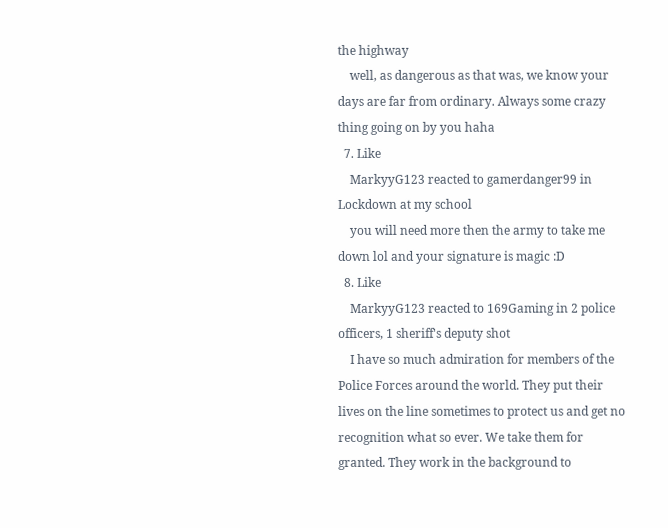the highway
    well, as dangerous as that was, we know your days are far from ordinary. Always some crazy thing going on by you haha
  7. Like
    MarkyyG123 reacted to gamerdanger99 in Lockdown at my school
    you will need more then the army to take me down lol and your signature is magic :D
  8. Like
    MarkyyG123 reacted to 169Gaming in 2 police officers, 1 sheriff's deputy shot
    I have so much admiration for members of the Police Forces around the world. They put their lives on the line sometimes to protect us and get no recognition what so ever. We take them for granted. They work in the background to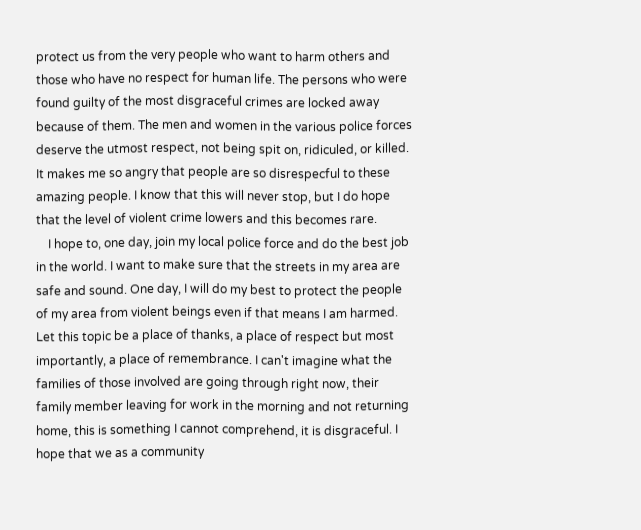protect us from the very people who want to harm others and those who have no respect for human life. The persons who were found guilty of the most disgraceful crimes are locked away because of them. The men and women in the various police forces deserve the utmost respect, not being spit on, ridiculed, or killed. It makes me so angry that people are so disrespecful to these amazing people. I know that this will never stop, but I do hope that the level of violent crime lowers and this becomes rare.
    I hope to, one day, join my local police force and do the best job in the world. I want to make sure that the streets in my area are safe and sound. One day, I will do my best to protect the people of my area from violent beings even if that means I am harmed. Let this topic be a place of thanks, a place of respect but most importantly, a place of remembrance. I can't imagine what the families of those involved are going through right now, their family member leaving for work in the morning and not returning home, this is something I cannot comprehend, it is disgraceful. I hope that we as a community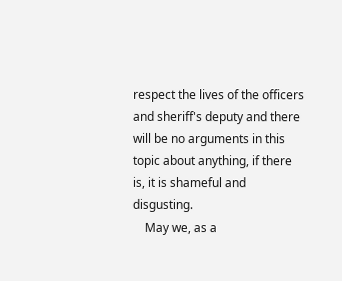respect the lives of the officers and sheriff's deputy and there will be no arguments in this topic about anything, if there is, it is shameful and disgusting.
    May we, as a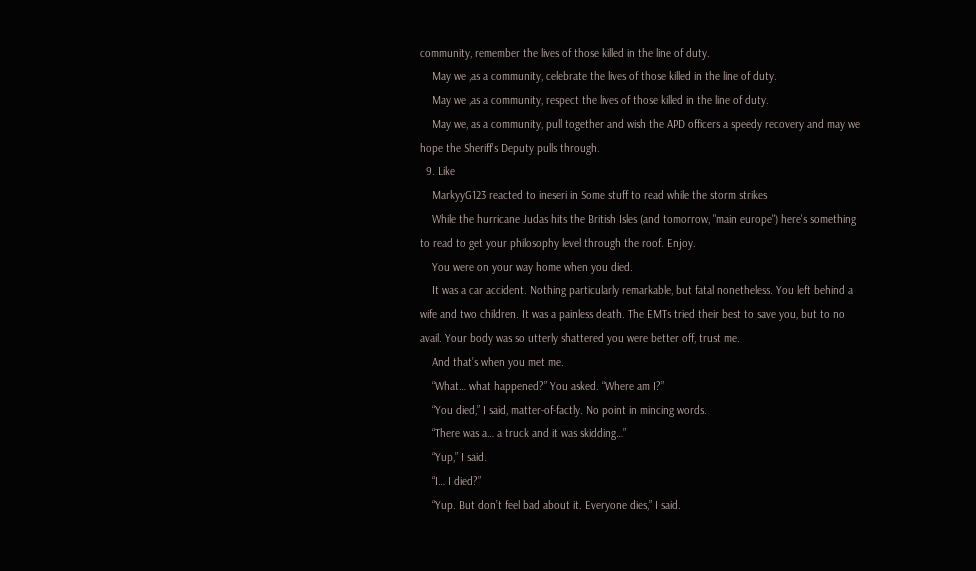community, remember the lives of those killed in the line of duty.
    May we ,as a community, celebrate the lives of those killed in the line of duty.
    May we ,as a community, respect the lives of those killed in the line of duty.
    May we, as a community, pull together and wish the APD officers a speedy recovery and may we hope the Sheriff's Deputy pulls through.
  9. Like
    MarkyyG123 reacted to ineseri in Some stuff to read while the storm strikes
    While the hurricane Judas hits the British Isles (and tomorrow, "main europe") here's something to read to get your philosophy level through the roof. Enjoy.
    You were on your way home when you died.
    It was a car accident. Nothing particularly remarkable, but fatal nonetheless. You left behind a wife and two children. It was a painless death. The EMTs tried their best to save you, but to no avail. Your body was so utterly shattered you were better off, trust me.
    And that’s when you met me.
    “What… what happened?” You asked. “Where am I?”
    “You died,” I said, matter-of-factly. No point in mincing words.
    “There was a… a truck and it was skidding…”
    “Yup,” I said.
    “I… I died?”
    “Yup. But don’t feel bad about it. Everyone dies,” I said.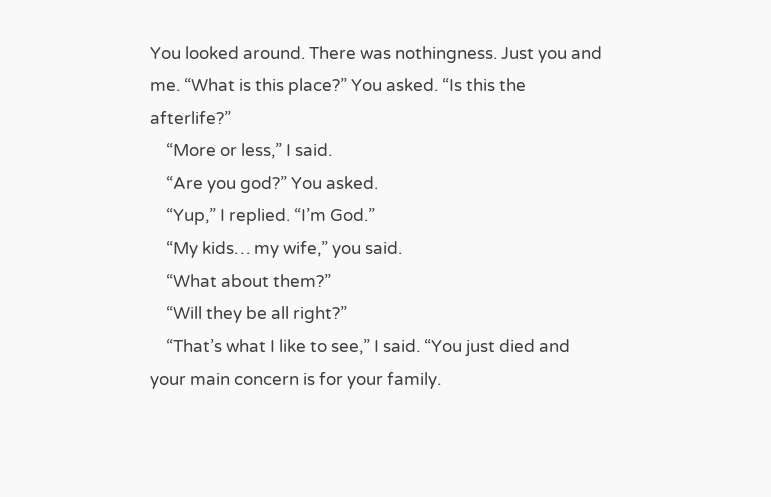You looked around. There was nothingness. Just you and me. “What is this place?” You asked. “Is this the afterlife?”
    “More or less,” I said.
    “Are you god?” You asked.
    “Yup,” I replied. “I’m God.”
    “My kids… my wife,” you said.
    “What about them?”
    “Will they be all right?”
    “That’s what I like to see,” I said. “You just died and your main concern is for your family.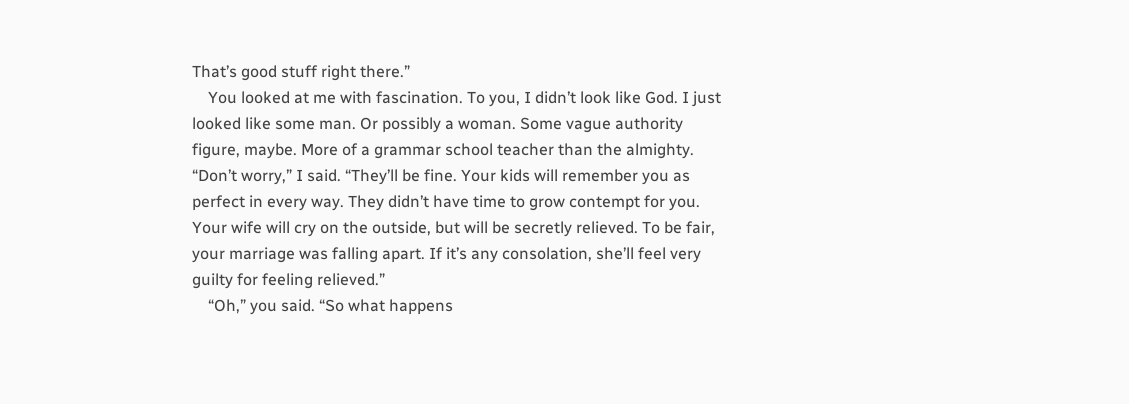That’s good stuff right there.”
    You looked at me with fascination. To you, I didn’t look like God. I just looked like some man. Or possibly a woman. Some vague authority figure, maybe. More of a grammar school teacher than the almighty. “Don’t worry,” I said. “They’ll be fine. Your kids will remember you as perfect in every way. They didn’t have time to grow contempt for you. Your wife will cry on the outside, but will be secretly relieved. To be fair, your marriage was falling apart. If it’s any consolation, she’ll feel very guilty for feeling relieved.”
    “Oh,” you said. “So what happens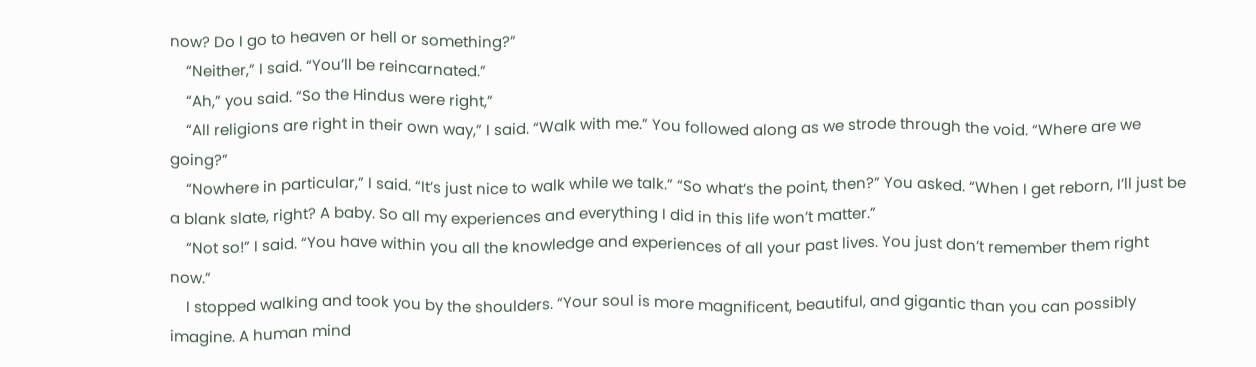now? Do I go to heaven or hell or something?”
    “Neither,” I said. “You’ll be reincarnated.”
    “Ah,” you said. “So the Hindus were right,”
    “All religions are right in their own way,” I said. “Walk with me.” You followed along as we strode through the void. “Where are we going?”
    “Nowhere in particular,” I said. “It’s just nice to walk while we talk.” “So what’s the point, then?” You asked. “When I get reborn, I’ll just be a blank slate, right? A baby. So all my experiences and everything I did in this life won’t matter.”
    “Not so!” I said. “You have within you all the knowledge and experiences of all your past lives. You just don’t remember them right now.”
    I stopped walking and took you by the shoulders. “Your soul is more magnificent, beautiful, and gigantic than you can possibly imagine. A human mind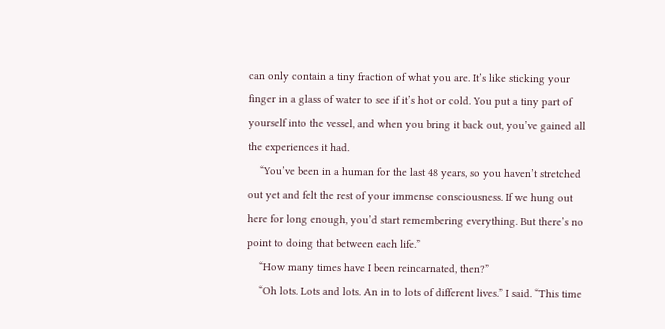can only contain a tiny fraction of what you are. It’s like sticking your finger in a glass of water to see if it’s hot or cold. You put a tiny part of yourself into the vessel, and when you bring it back out, you’ve gained all the experiences it had.
    “You’ve been in a human for the last 48 years, so you haven’t stretched out yet and felt the rest of your immense consciousness. If we hung out here for long enough, you’d start remembering everything. But there’s no point to doing that between each life.”
    “How many times have I been reincarnated, then?”
    “Oh lots. Lots and lots. An in to lots of different lives.” I said. “This time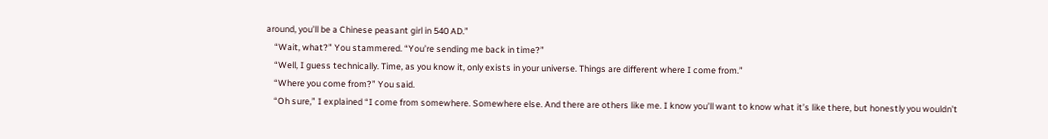around, you’ll be a Chinese peasant girl in 540 AD.”
    “Wait, what?” You stammered. “You’re sending me back in time?”
    “Well, I guess technically. Time, as you know it, only exists in your universe. Things are different where I come from.”
    “Where you come from?” You said.
    “Oh sure,” I explained “I come from somewhere. Somewhere else. And there are others like me. I know you’ll want to know what it’s like there, but honestly you wouldn’t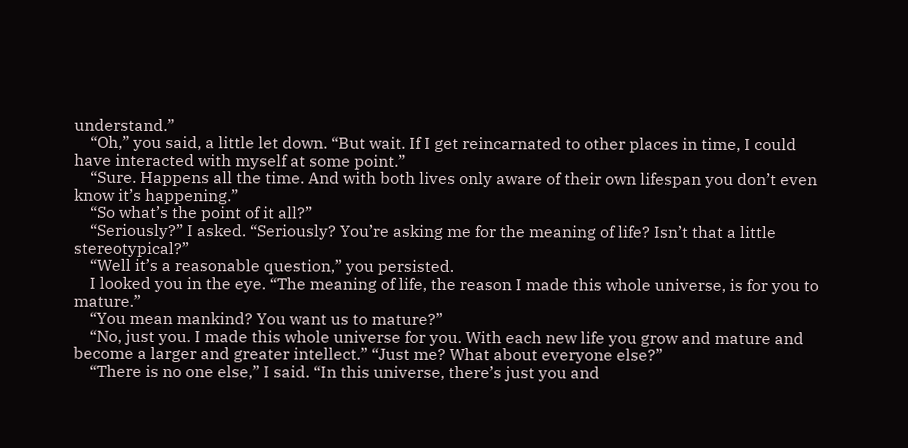understand.”
    “Oh,” you said, a little let down. “But wait. If I get reincarnated to other places in time, I could have interacted with myself at some point.”
    “Sure. Happens all the time. And with both lives only aware of their own lifespan you don’t even know it’s happening.”
    “So what’s the point of it all?”
    “Seriously?” I asked. “Seriously? You’re asking me for the meaning of life? Isn’t that a little stereotypical?”
    “Well it’s a reasonable question,” you persisted.
    I looked you in the eye. “The meaning of life, the reason I made this whole universe, is for you to mature.”
    “You mean mankind? You want us to mature?”
    “No, just you. I made this whole universe for you. With each new life you grow and mature and become a larger and greater intellect.” “Just me? What about everyone else?”
    “There is no one else,” I said. “In this universe, there’s just you and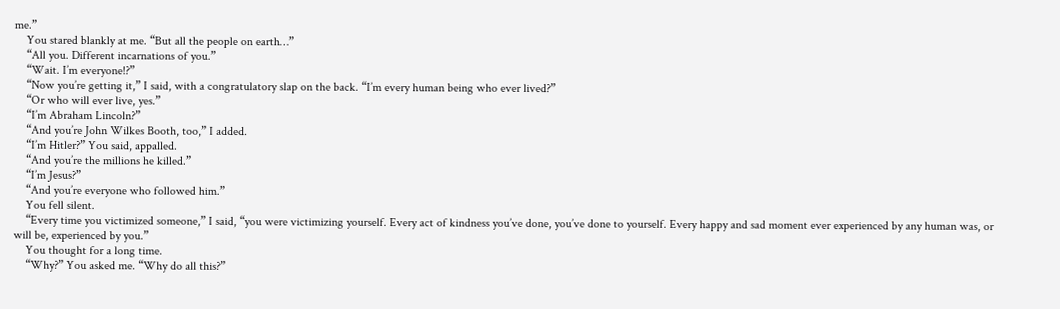me.”
    You stared blankly at me. “But all the people on earth…”
    “All you. Different incarnations of you.”
    “Wait. I’m everyone!?”
    “Now you’re getting it,” I said, with a congratulatory slap on the back. “I’m every human being who ever lived?”
    “Or who will ever live, yes.”
    “I’m Abraham Lincoln?”
    “And you’re John Wilkes Booth, too,” I added.
    “I’m Hitler?” You said, appalled.
    “And you’re the millions he killed.”
    “I’m Jesus?”
    “And you’re everyone who followed him.”
    You fell silent.
    “Every time you victimized someone,” I said, “you were victimizing yourself. Every act of kindness you’ve done, you’ve done to yourself. Every happy and sad moment ever experienced by any human was, or will be, experienced by you.”
    You thought for a long time.
    “Why?” You asked me. “Why do all this?”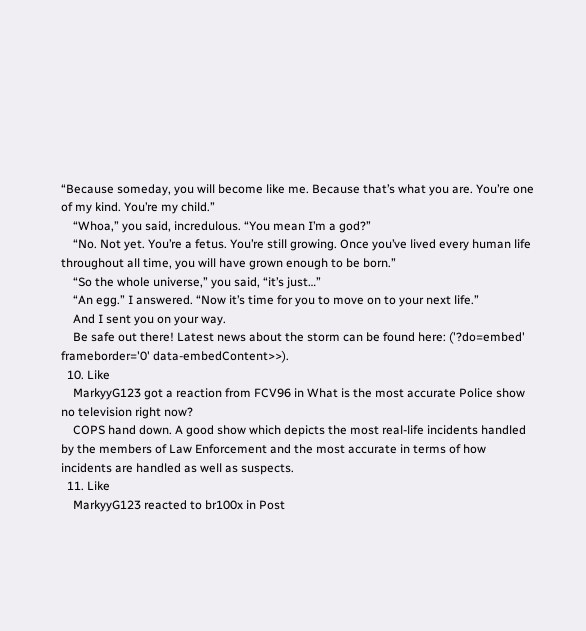“Because someday, you will become like me. Because that’s what you are. You’re one of my kind. You’re my child.”
    “Whoa,” you said, incredulous. “You mean I’m a god?”
    “No. Not yet. You’re a fetus. You’re still growing. Once you’ve lived every human life throughout all time, you will have grown enough to be born.”
    “So the whole universe,” you said, “it’s just…”
    “An egg.” I answered. “Now it’s time for you to move on to your next life.”
    And I sent you on your way.
    Be safe out there! Latest news about the storm can be found here: ('?do=embed' frameborder='0' data-embedContent>>).
  10. Like
    MarkyyG123 got a reaction from FCV96 in What is the most accurate Police show no television right now?
    COPS hand down. A good show which depicts the most real-life incidents handled by the members of Law Enforcement and the most accurate in terms of how incidents are handled as well as suspects.
  11. Like
    MarkyyG123 reacted to br100x in Post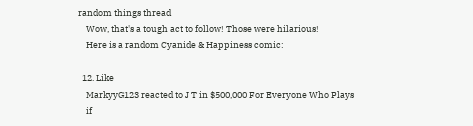random things thread
    Wow, that's a tough act to follow! Those were hilarious!
    Here is a random Cyanide & Happiness comic:

  12. Like
    MarkyyG123 reacted to J T in $500,000 For Everyone Who Plays
    if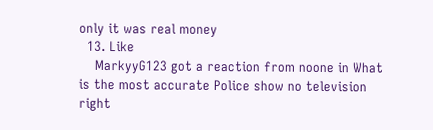only it was real money
  13. Like
    MarkyyG123 got a reaction from noone in What is the most accurate Police show no television right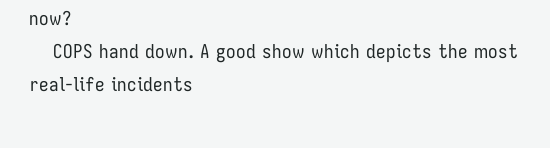now?
    COPS hand down. A good show which depicts the most real-life incidents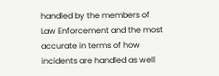handled by the members of Law Enforcement and the most accurate in terms of how incidents are handled as well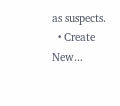as suspects.
  • Create New...